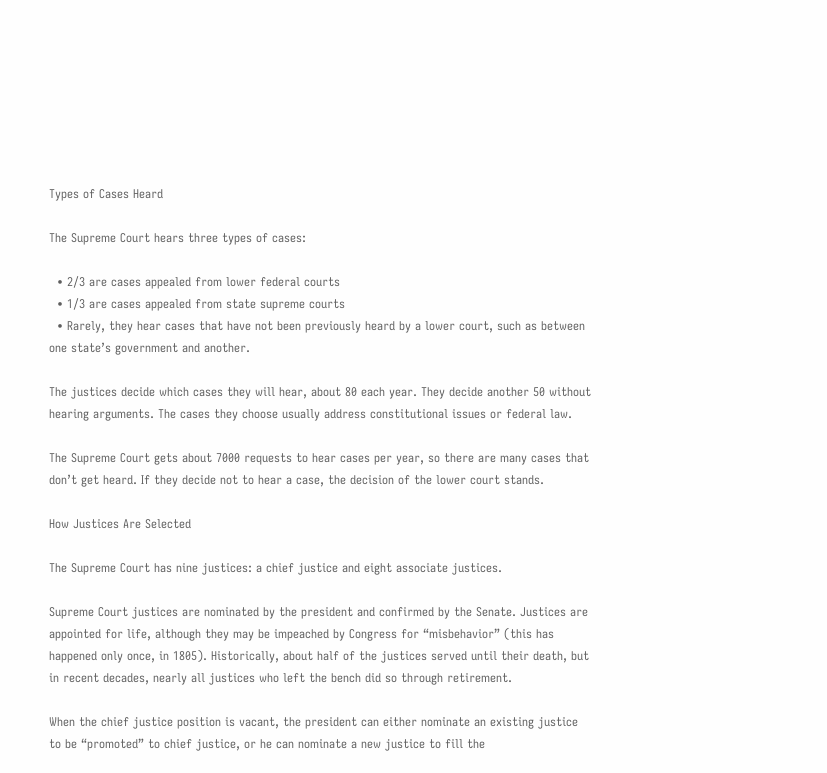Types of Cases Heard

The Supreme Court hears three types of cases:

  • 2/3 are cases appealed from lower federal courts
  • 1/3 are cases appealed from state supreme courts
  • Rarely, they hear cases that have not been previously heard by a lower court, such as between one state’s government and another.

The justices decide which cases they will hear, about 80 each year. They decide another 50 without hearing arguments. The cases they choose usually address constitutional issues or federal law.

The Supreme Court gets about 7000 requests to hear cases per year, so there are many cases that don’t get heard. If they decide not to hear a case, the decision of the lower court stands.

How Justices Are Selected

The Supreme Court has nine justices: a chief justice and eight associate justices.

Supreme Court justices are nominated by the president and confirmed by the Senate. Justices are appointed for life, although they may be impeached by Congress for “misbehavior” (this has happened only once, in 1805). Historically, about half of the justices served until their death, but in recent decades, nearly all justices who left the bench did so through retirement.

When the chief justice position is vacant, the president can either nominate an existing justice to be “promoted” to chief justice, or he can nominate a new justice to fill the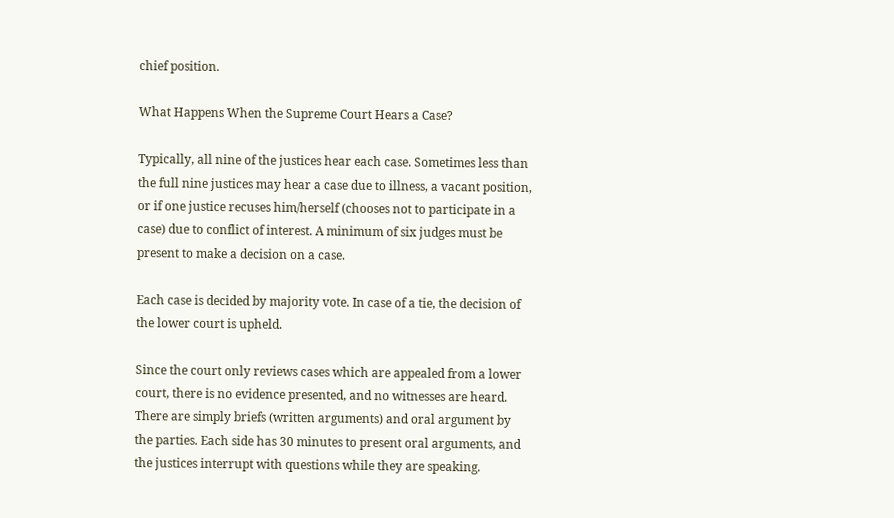chief position.

What Happens When the Supreme Court Hears a Case?

Typically, all nine of the justices hear each case. Sometimes less than the full nine justices may hear a case due to illness, a vacant position, or if one justice recuses him/herself (chooses not to participate in a case) due to conflict of interest. A minimum of six judges must be present to make a decision on a case.

Each case is decided by majority vote. In case of a tie, the decision of the lower court is upheld.

Since the court only reviews cases which are appealed from a lower court, there is no evidence presented, and no witnesses are heard. There are simply briefs (written arguments) and oral argument by the parties. Each side has 30 minutes to present oral arguments, and the justices interrupt with questions while they are speaking.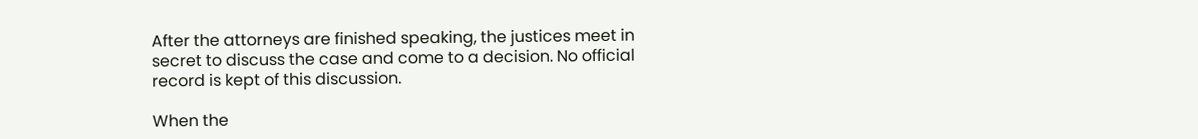After the attorneys are finished speaking, the justices meet in secret to discuss the case and come to a decision. No official record is kept of this discussion.

When the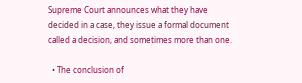Supreme Court announces what they have decided in a case, they issue a formal document called a decision, and sometimes more than one.

  • The conclusion of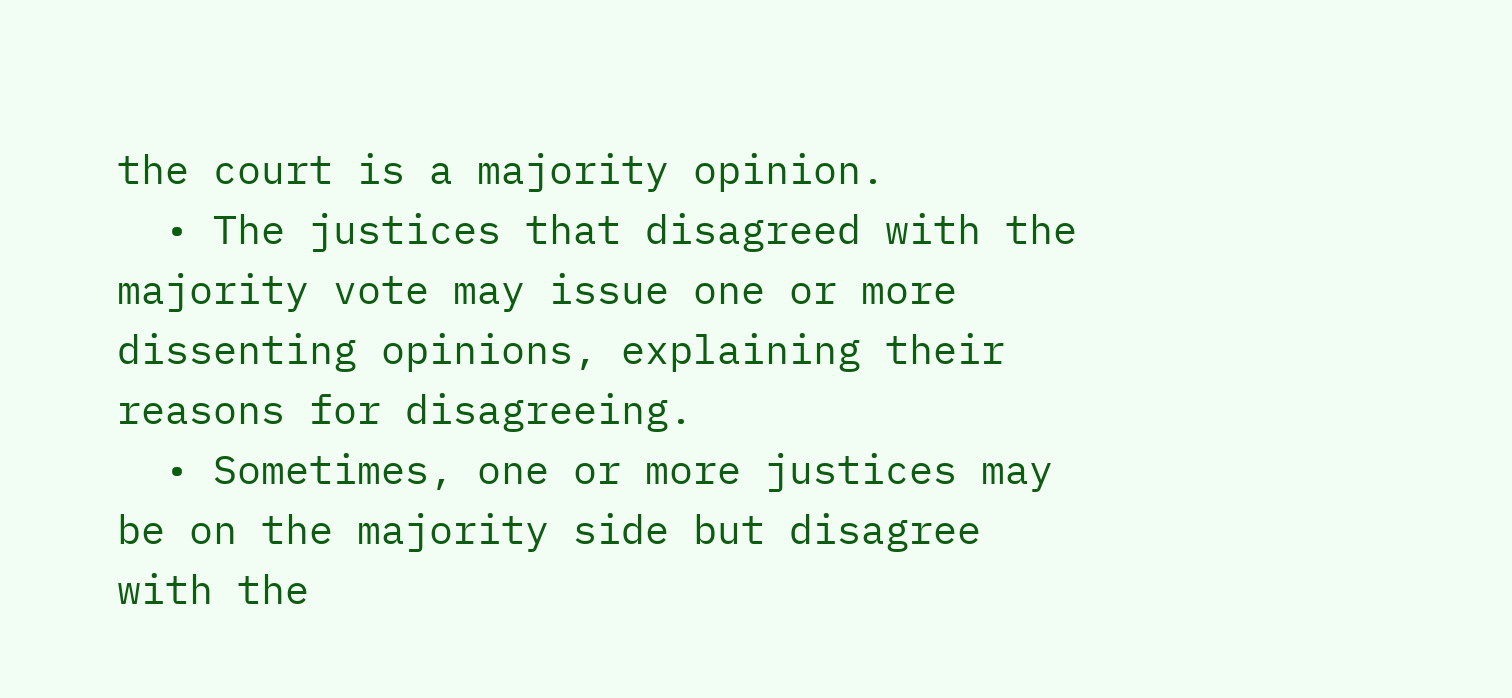the court is a majority opinion.
  • The justices that disagreed with the majority vote may issue one or more dissenting opinions, explaining their reasons for disagreeing.
  • Sometimes, one or more justices may be on the majority side but disagree with the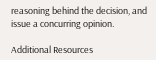reasoning behind the decision, and issue a concurring opinion.

Additional Resources